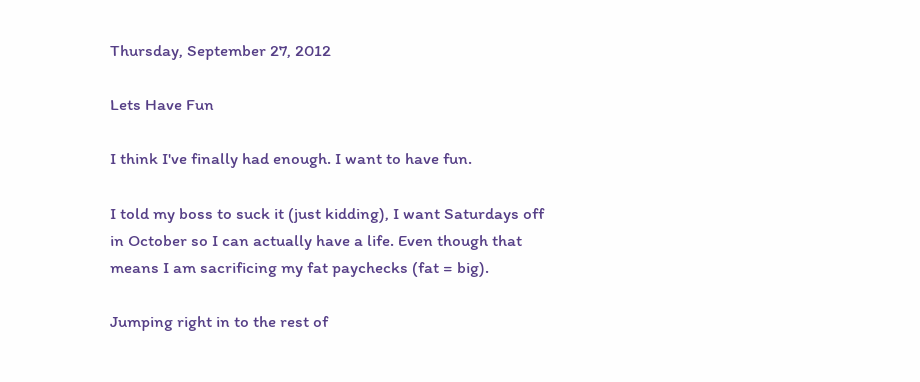Thursday, September 27, 2012

Lets Have Fun

I think I've finally had enough. I want to have fun.

I told my boss to suck it (just kidding), I want Saturdays off in October so I can actually have a life. Even though that means I am sacrificing my fat paychecks (fat = big).

Jumping right in to the rest of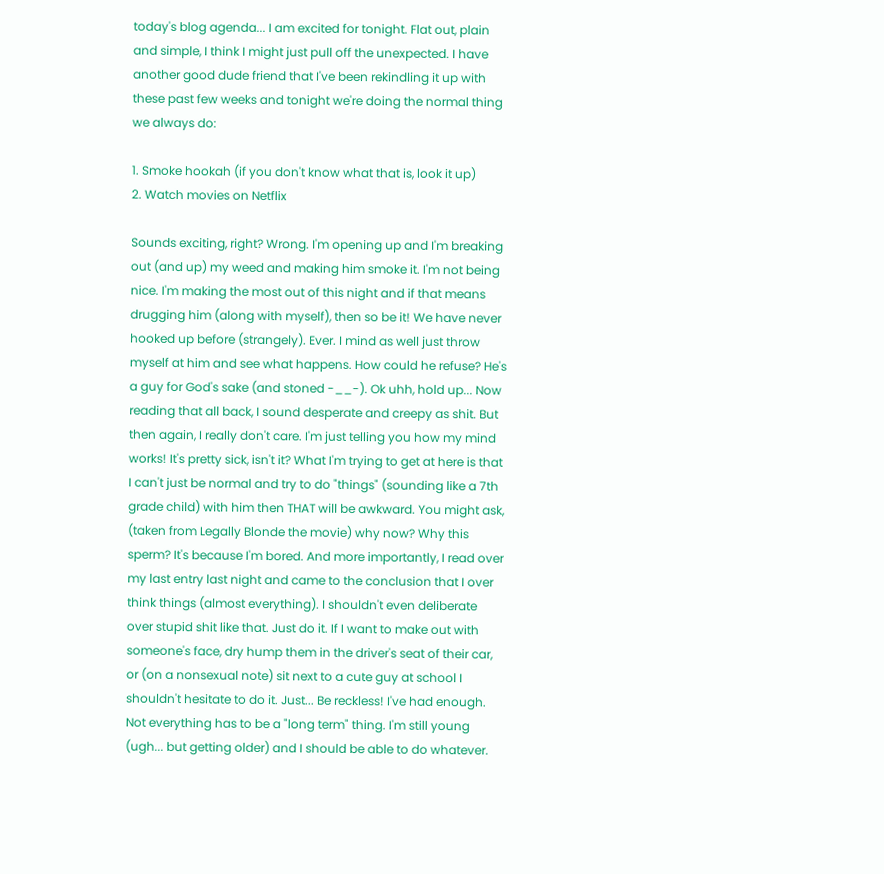today's blog agenda... I am excited for tonight. Flat out, plain and simple, I think I might just pull off the unexpected. I have another good dude friend that I've been rekindling it up with these past few weeks and tonight we're doing the normal thing we always do:

1. Smoke hookah (if you don't know what that is, look it up)
2. Watch movies on Netflix

Sounds exciting, right? Wrong. I'm opening up and I'm breaking out (and up) my weed and making him smoke it. I'm not being nice. I'm making the most out of this night and if that means drugging him (along with myself), then so be it! We have never hooked up before (strangely). Ever. I mind as well just throw myself at him and see what happens. How could he refuse? He's a guy for God's sake (and stoned -__-). Ok uhh, hold up... Now reading that all back, I sound desperate and creepy as shit. But then again, I really don't care. I'm just telling you how my mind works! It's pretty sick, isn't it? What I'm trying to get at here is that I can't just be normal and try to do "things" (sounding like a 7th grade child) with him then THAT will be awkward. You might ask, (taken from Legally Blonde the movie) why now? Why this sperm? It's because I'm bored. And more importantly, I read over my last entry last night and came to the conclusion that I over think things (almost everything). I shouldn't even deliberate over stupid shit like that. Just do it. If I want to make out with someone's face, dry hump them in the driver's seat of their car, or (on a nonsexual note) sit next to a cute guy at school I shouldn't hesitate to do it. Just... Be reckless! I've had enough. Not everything has to be a "long term" thing. I'm still young (ugh... but getting older) and I should be able to do whatever.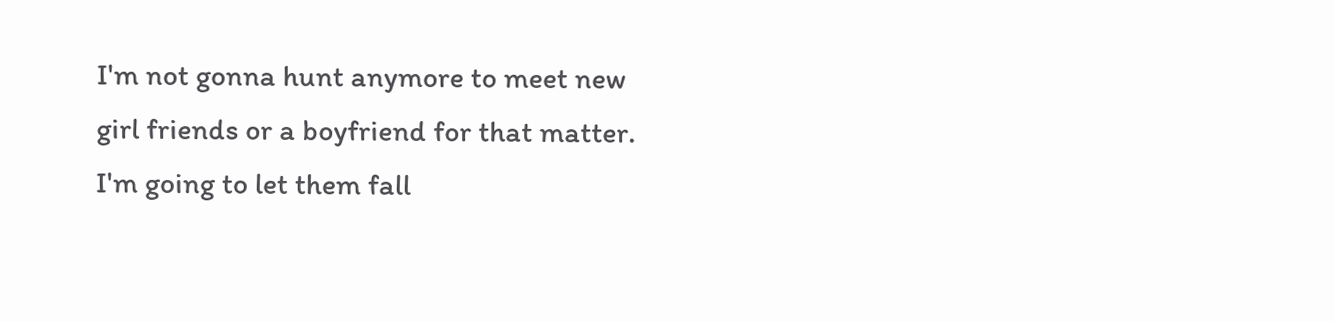I'm not gonna hunt anymore to meet new girl friends or a boyfriend for that matter. I'm going to let them fall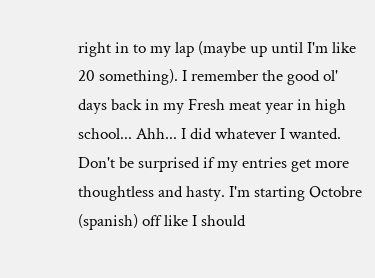right in to my lap (maybe up until I'm like 20 something). I remember the good ol' days back in my Fresh meat year in high school... Ahh... I did whatever I wanted. Don't be surprised if my entries get more thoughtless and hasty. I'm starting Octobre (spanish) off like I should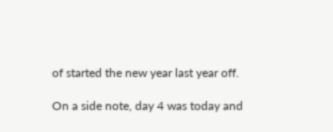of started the new year last year off.

On a side note, day 4 was today and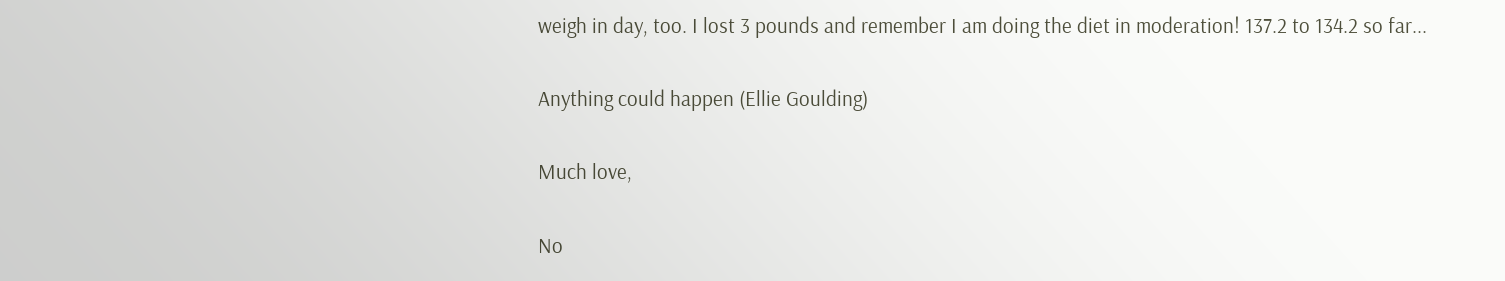weigh in day, too. I lost 3 pounds and remember I am doing the diet in moderation! 137.2 to 134.2 so far...

Anything could happen (Ellie Goulding)

Much love,

No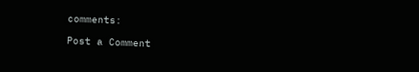comments:

Post a Comment